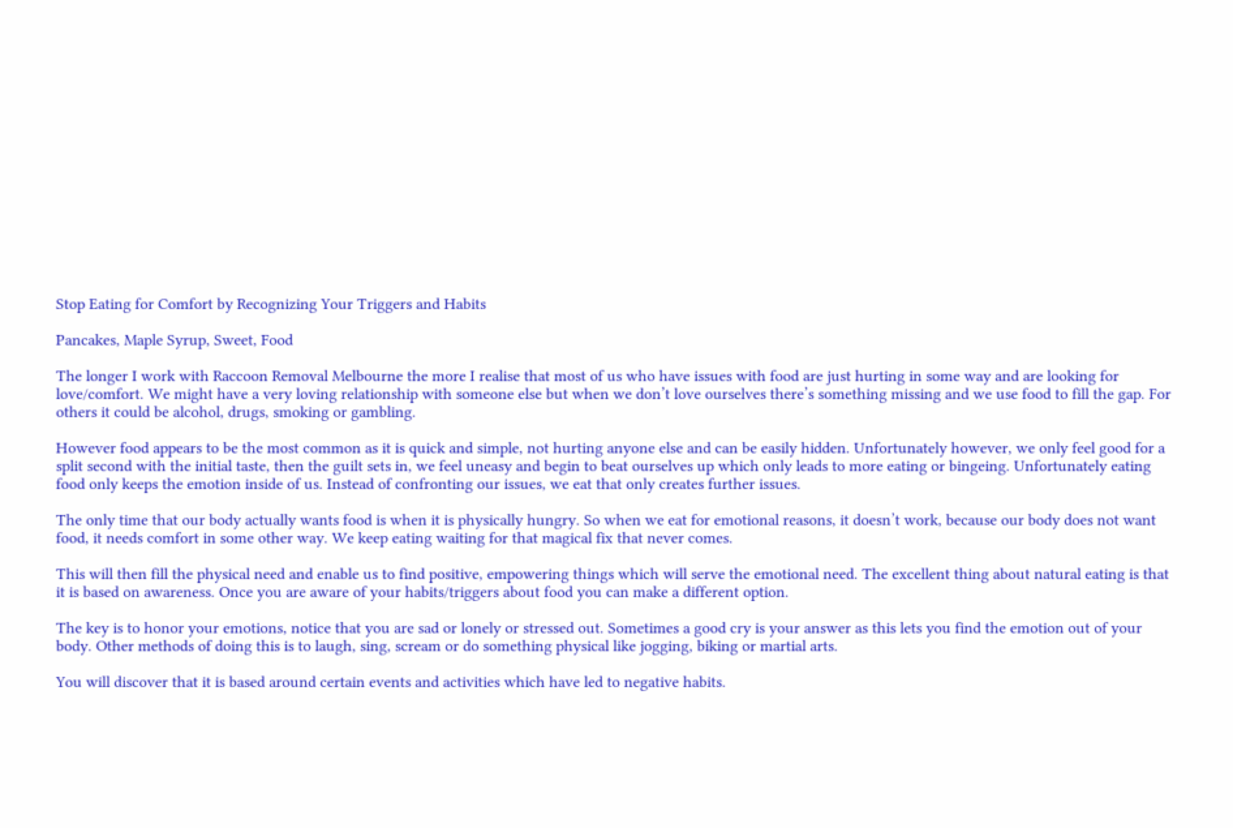Stop Eating for Comfort by Recognizing Your Triggers and Habits

Pancakes, Maple Syrup, Sweet, Food

The longer I work with Raccoon Removal Melbourne the more I realise that most of us who have issues with food are just hurting in some way and are looking for love/comfort. We might have a very loving relationship with someone else but when we don’t love ourselves there’s something missing and we use food to fill the gap. For others it could be alcohol, drugs, smoking or gambling.

However food appears to be the most common as it is quick and simple, not hurting anyone else and can be easily hidden. Unfortunately however, we only feel good for a split second with the initial taste, then the guilt sets in, we feel uneasy and begin to beat ourselves up which only leads to more eating or bingeing. Unfortunately eating food only keeps the emotion inside of us. Instead of confronting our issues, we eat that only creates further issues.

The only time that our body actually wants food is when it is physically hungry. So when we eat for emotional reasons, it doesn’t work, because our body does not want food, it needs comfort in some other way. We keep eating waiting for that magical fix that never comes.

This will then fill the physical need and enable us to find positive, empowering things which will serve the emotional need. The excellent thing about natural eating is that it is based on awareness. Once you are aware of your habits/triggers about food you can make a different option.

The key is to honor your emotions, notice that you are sad or lonely or stressed out. Sometimes a good cry is your answer as this lets you find the emotion out of your body. Other methods of doing this is to laugh, sing, scream or do something physical like jogging, biking or martial arts.

You will discover that it is based around certain events and activities which have led to negative habits.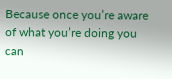Because once you’re aware of what you’re doing you can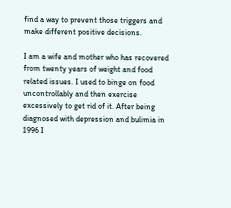find a way to prevent those triggers and make different positive decisions.

I am a wife and mother who has recovered from twenty years of weight and food related issues. I used to binge on food uncontrollably and then exercise excessively to get rid of it. After being diagnosed with depression and bulimia in 1996 I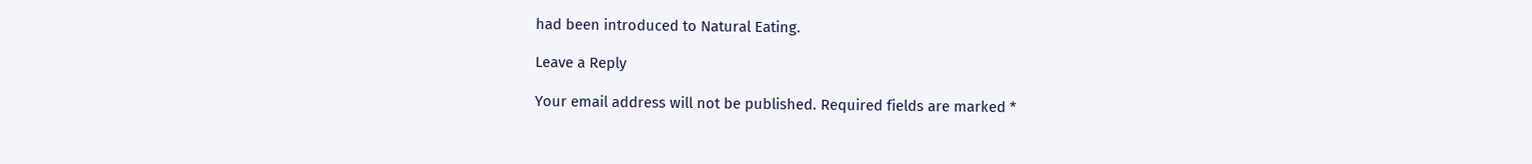had been introduced to Natural Eating.

Leave a Reply

Your email address will not be published. Required fields are marked *